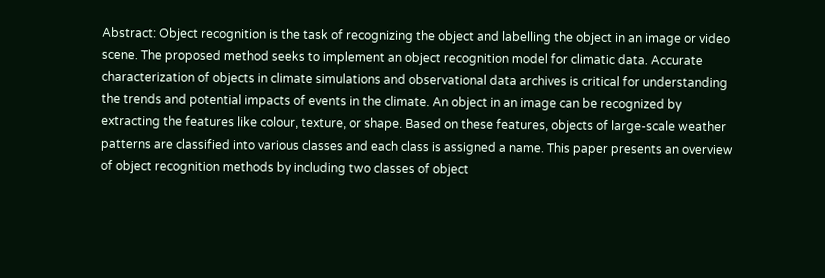Abstract: Object recognition is the task of recognizing the object and labelling the object in an image or video scene. The proposed method seeks to implement an object recognition model for climatic data. Accurate characterization of objects in climate simulations and observational data archives is critical for understanding the trends and potential impacts of events in the climate. An object in an image can be recognized by extracting the features like colour, texture, or shape. Based on these features, objects of large-scale weather patterns are classified into various classes and each class is assigned a name. This paper presents an overview of object recognition methods by including two classes of object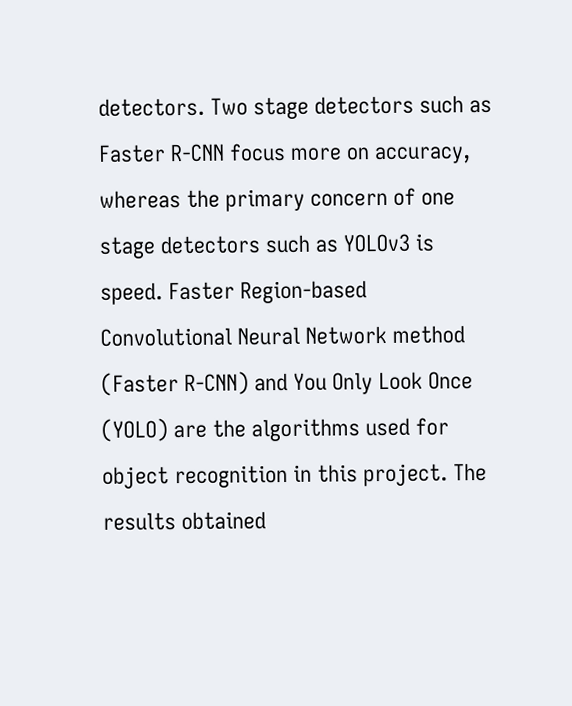detectors. Two stage detectors such as Faster R-CNN focus more on accuracy, whereas the primary concern of one stage detectors such as YOLOv3 is speed. Faster Region-based Convolutional Neural Network method (Faster R-CNN) and You Only Look Once (YOLO) are the algorithms used for object recognition in this project. The results obtained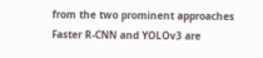from the two prominent approaches Faster R-CNN and YOLOv3 are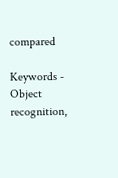compared

Keywords - Object recognition,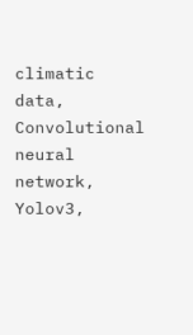climatic data, Convolutional neural network, Yolov3,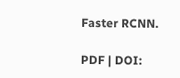Faster RCNN.

PDF | DOI: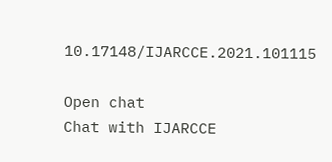10.17148/IJARCCE.2021.101115

Open chat
Chat with IJARCCE